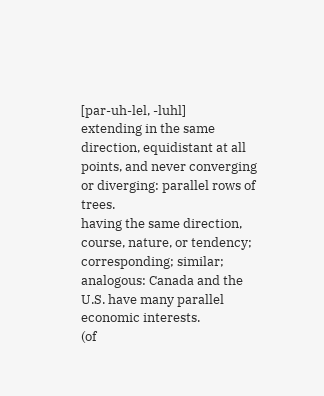[par-uh-lel, -luhl]
extending in the same direction, equidistant at all points, and never converging or diverging: parallel rows of trees.
having the same direction, course, nature, or tendency; corresponding; similar; analogous: Canada and the U.S. have many parallel economic interests.
(of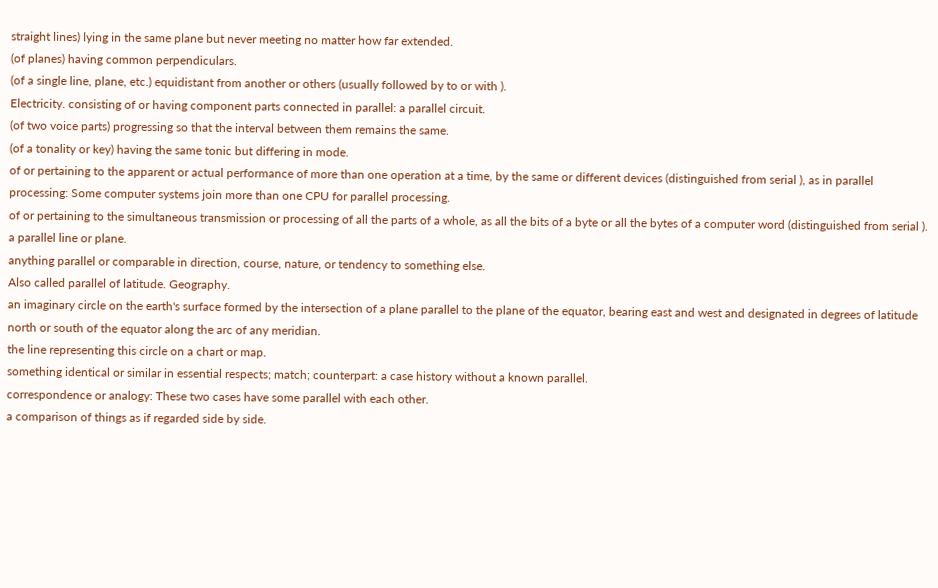straight lines) lying in the same plane but never meeting no matter how far extended.
(of planes) having common perpendiculars.
(of a single line, plane, etc.) equidistant from another or others (usually followed by to or with ).
Electricity. consisting of or having component parts connected in parallel: a parallel circuit.
(of two voice parts) progressing so that the interval between them remains the same.
(of a tonality or key) having the same tonic but differing in mode.
of or pertaining to the apparent or actual performance of more than one operation at a time, by the same or different devices (distinguished from serial ), as in parallel processing: Some computer systems join more than one CPU for parallel processing.
of or pertaining to the simultaneous transmission or processing of all the parts of a whole, as all the bits of a byte or all the bytes of a computer word (distinguished from serial ).
a parallel line or plane.
anything parallel or comparable in direction, course, nature, or tendency to something else.
Also called parallel of latitude. Geography.
an imaginary circle on the earth's surface formed by the intersection of a plane parallel to the plane of the equator, bearing east and west and designated in degrees of latitude north or south of the equator along the arc of any meridian.
the line representing this circle on a chart or map.
something identical or similar in essential respects; match; counterpart: a case history without a known parallel.
correspondence or analogy: These two cases have some parallel with each other.
a comparison of things as if regarded side by side.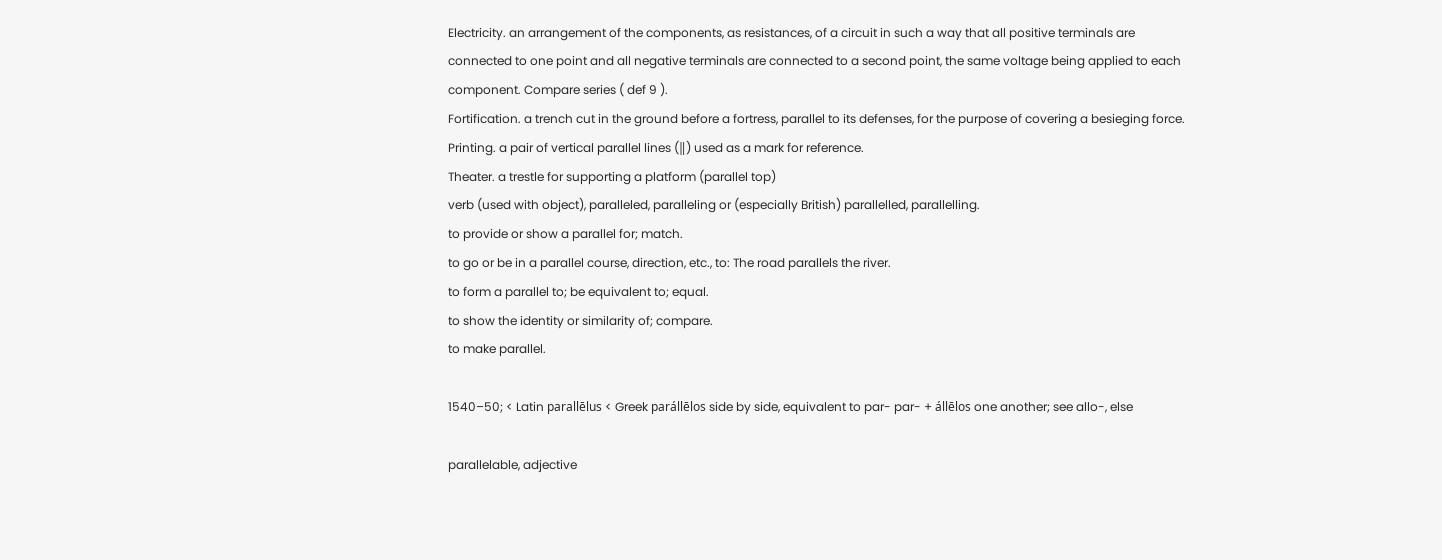Electricity. an arrangement of the components, as resistances, of a circuit in such a way that all positive terminals are connected to one point and all negative terminals are connected to a second point, the same voltage being applied to each component. Compare series ( def 9 ).
Fortification. a trench cut in the ground before a fortress, parallel to its defenses, for the purpose of covering a besieging force.
Printing. a pair of vertical parallel lines (‖) used as a mark for reference.
Theater. a trestle for supporting a platform (parallel top)
verb (used with object), paralleled, paralleling or (especially British) parallelled, parallelling.
to provide or show a parallel for; match.
to go or be in a parallel course, direction, etc., to: The road parallels the river.
to form a parallel to; be equivalent to; equal.
to show the identity or similarity of; compare.
to make parallel.

1540–50; < Latin parallēlus < Greek parállēlos side by side, equivalent to par- par- + állēlos one another; see allo-, else

parallelable, adjective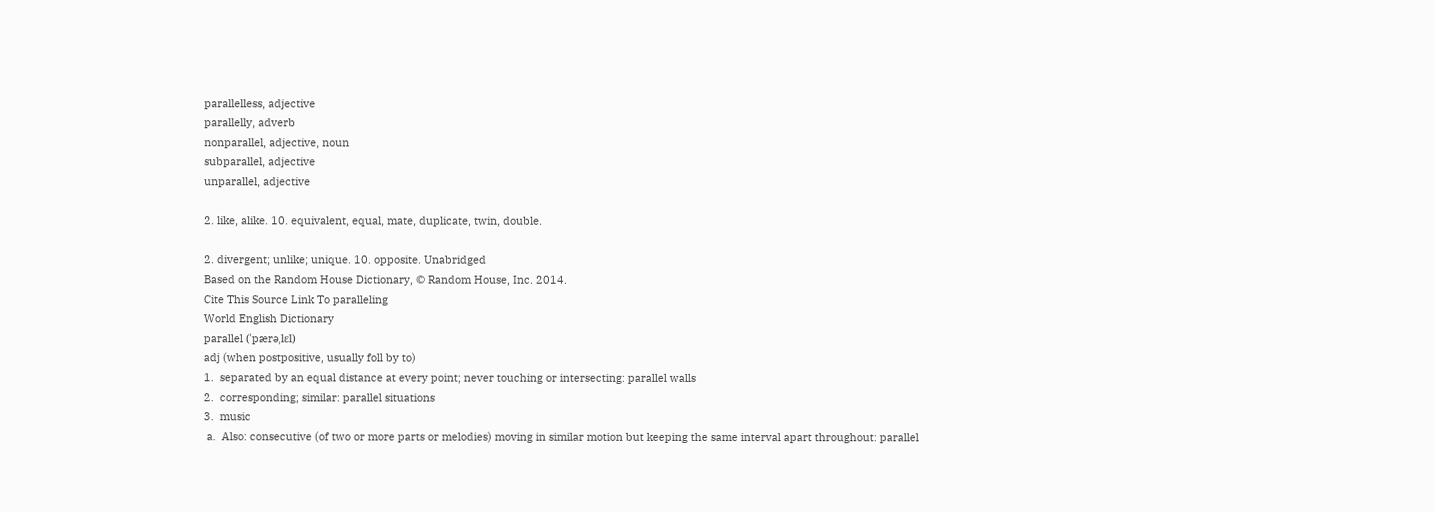parallelless, adjective
parallelly, adverb
nonparallel, adjective, noun
subparallel, adjective
unparallel, adjective

2. like, alike. 10. equivalent, equal, mate, duplicate, twin, double.

2. divergent; unlike; unique. 10. opposite. Unabridged
Based on the Random House Dictionary, © Random House, Inc. 2014.
Cite This Source Link To paralleling
World English Dictionary
parallel (ˈpærəˌlɛl)
adj (when postpositive, usually foll by to)
1.  separated by an equal distance at every point; never touching or intersecting: parallel walls
2.  corresponding; similar: parallel situations
3.  music
 a.  Also: consecutive (of two or more parts or melodies) moving in similar motion but keeping the same interval apart throughout: parallel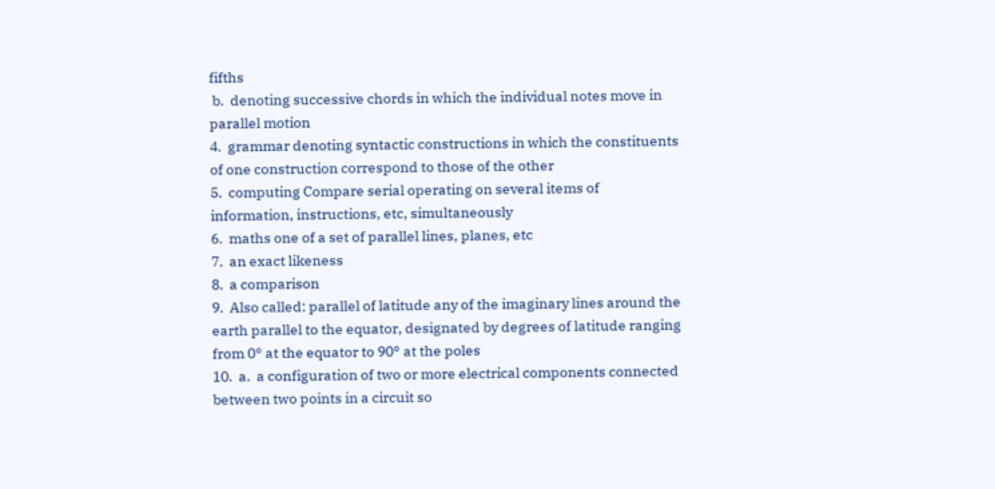fifths
 b.  denoting successive chords in which the individual notes move in parallel motion
4.  grammar denoting syntactic constructions in which the constituents of one construction correspond to those of the other
5.  computing Compare serial operating on several items of information, instructions, etc, simultaneously
6.  maths one of a set of parallel lines, planes, etc
7.  an exact likeness
8.  a comparison
9.  Also called: parallel of latitude any of the imaginary lines around the earth parallel to the equator, designated by degrees of latitude ranging from 0° at the equator to 90° at the poles
10.  a.  a configuration of two or more electrical components connected between two points in a circuit so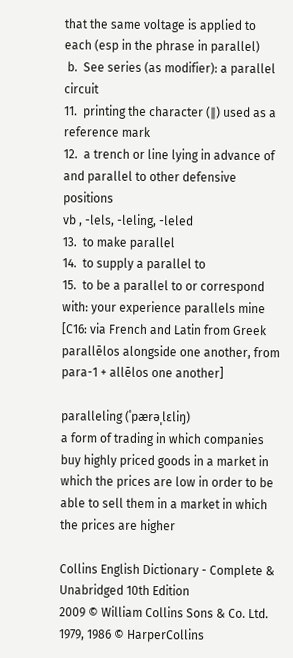that the same voltage is applied to each (esp in the phrase in parallel)
 b.  See series (as modifier): a parallel circuit
11.  printing the character (∥) used as a reference mark
12.  a trench or line lying in advance of and parallel to other defensive positions
vb , -lels, -leling, -leled
13.  to make parallel
14.  to supply a parallel to
15.  to be a parallel to or correspond with: your experience parallels mine
[C16: via French and Latin from Greek parallēlos alongside one another, from para-1 + allēlos one another]

paralleling (ˈpærəˌlɛliŋ)
a form of trading in which companies buy highly priced goods in a market in which the prices are low in order to be able to sell them in a market in which the prices are higher

Collins English Dictionary - Complete & Unabridged 10th Edition
2009 © William Collins Sons & Co. Ltd. 1979, 1986 © HarperCollins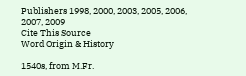Publishers 1998, 2000, 2003, 2005, 2006, 2007, 2009
Cite This Source
Word Origin & History

1540s, from M.Fr.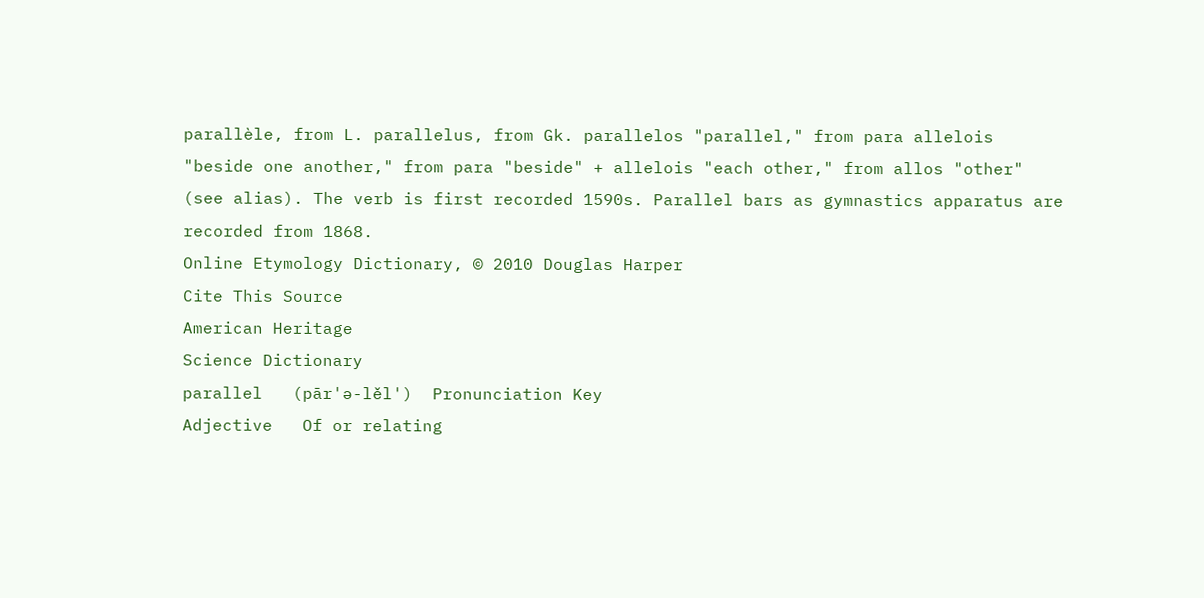parallèle, from L. parallelus, from Gk. parallelos "parallel," from para allelois "beside one another," from para "beside" + allelois "each other," from allos "other" (see alias). The verb is first recorded 1590s. Parallel bars as gymnastics apparatus are recorded from 1868.
Online Etymology Dictionary, © 2010 Douglas Harper
Cite This Source
American Heritage
Science Dictionary
parallel   (pār'ə-lěl')  Pronunciation Key
Adjective   Of or relating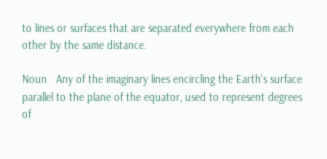to lines or surfaces that are separated everywhere from each other by the same distance.

Noun   Any of the imaginary lines encircling the Earth's surface parallel to the plane of the equator, used to represent degrees of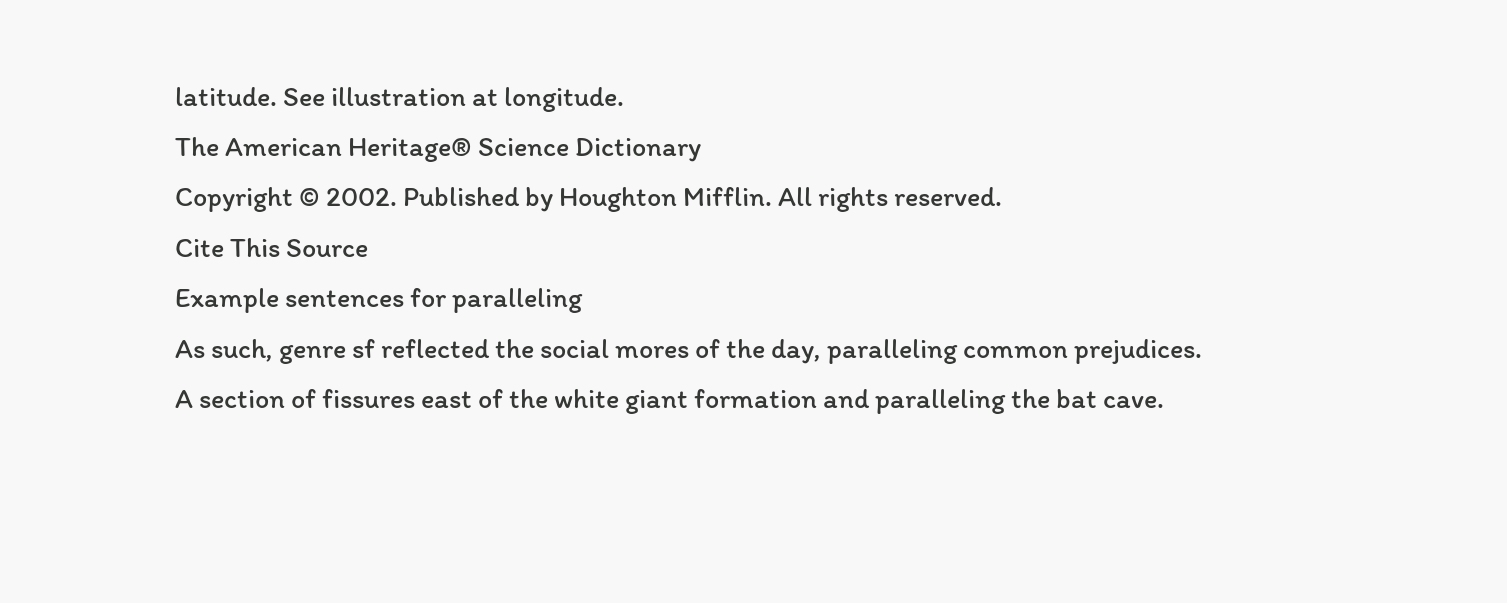latitude. See illustration at longitude.
The American Heritage® Science Dictionary
Copyright © 2002. Published by Houghton Mifflin. All rights reserved.
Cite This Source
Example sentences for paralleling
As such, genre sf reflected the social mores of the day, paralleling common prejudices.
A section of fissures east of the white giant formation and paralleling the bat cave.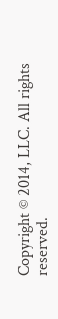Copyright © 2014, LLC. All rights reserved.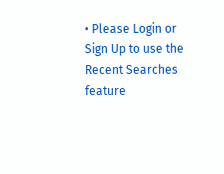• Please Login or Sign Up to use the Recent Searches feature